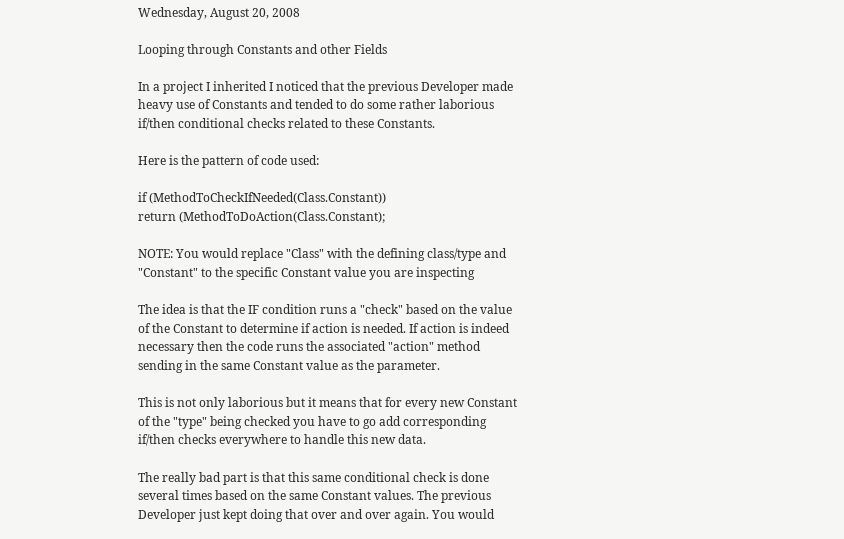Wednesday, August 20, 2008

Looping through Constants and other Fields

In a project I inherited I noticed that the previous Developer made heavy use of Constants and tended to do some rather laborious if/then conditional checks related to these Constants.

Here is the pattern of code used:

if (MethodToCheckIfNeeded(Class.Constant))
return (MethodToDoAction(Class.Constant);

NOTE: You would replace "Class" with the defining class/type and "Constant" to the specific Constant value you are inspecting

The idea is that the IF condition runs a "check" based on the value of the Constant to determine if action is needed. If action is indeed necessary then the code runs the associated "action" method sending in the same Constant value as the parameter.

This is not only laborious but it means that for every new Constant of the "type" being checked you have to go add corresponding if/then checks everywhere to handle this new data.

The really bad part is that this same conditional check is done several times based on the same Constant values. The previous Developer just kept doing that over and over again. You would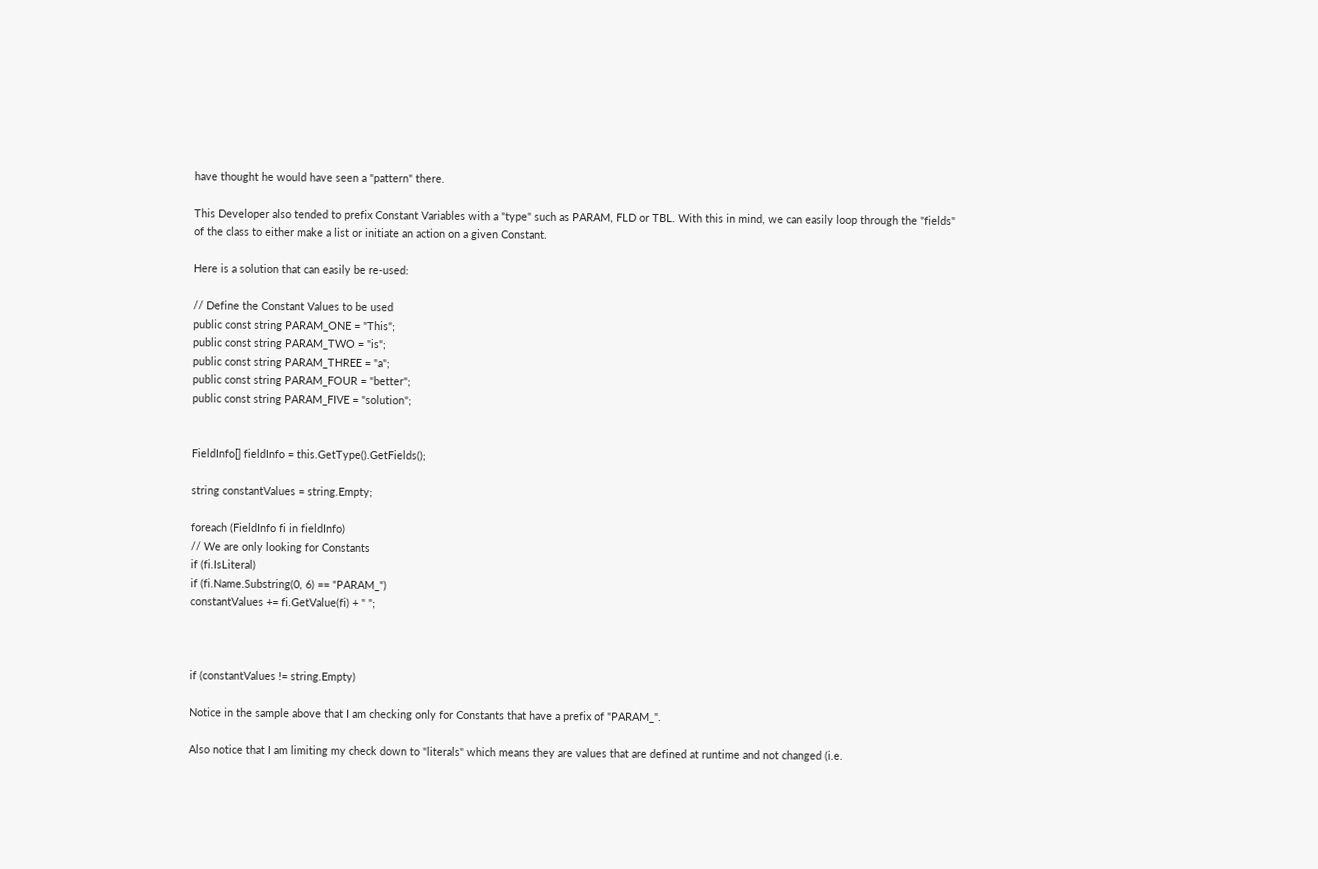have thought he would have seen a "pattern" there.

This Developer also tended to prefix Constant Variables with a "type" such as PARAM, FLD or TBL. With this in mind, we can easily loop through the "fields" of the class to either make a list or initiate an action on a given Constant.

Here is a solution that can easily be re-used:

// Define the Constant Values to be used
public const string PARAM_ONE = "This";
public const string PARAM_TWO = "is";
public const string PARAM_THREE = "a";
public const string PARAM_FOUR = "better";
public const string PARAM_FIVE = "solution";


FieldInfo[] fieldInfo = this.GetType().GetFields();

string constantValues = string.Empty;

foreach (FieldInfo fi in fieldInfo)
// We are only looking for Constants
if (fi.IsLiteral)
if (fi.Name.Substring(0, 6) == "PARAM_")
constantValues += fi.GetValue(fi) + " ";



if (constantValues != string.Empty)

Notice in the sample above that I am checking only for Constants that have a prefix of "PARAM_".

Also notice that I am limiting my check down to "literals" which means they are values that are defined at runtime and not changed (i.e.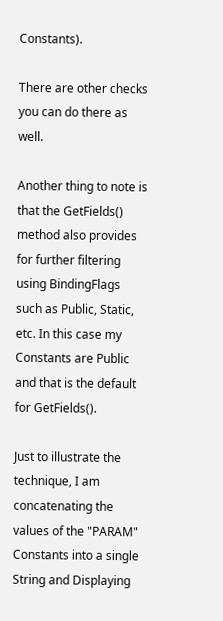Constants).

There are other checks you can do there as well.

Another thing to note is that the GetFields() method also provides for further filtering using BindingFlags such as Public, Static, etc. In this case my Constants are Public and that is the default for GetFields().

Just to illustrate the technique, I am concatenating the values of the "PARAM" Constants into a single String and Displaying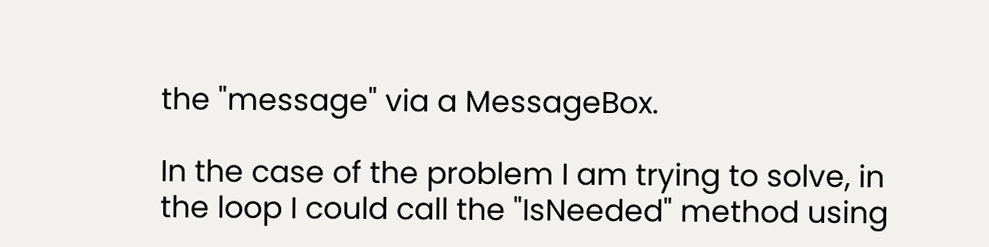the "message" via a MessageBox.

In the case of the problem I am trying to solve, in the loop I could call the "IsNeeded" method using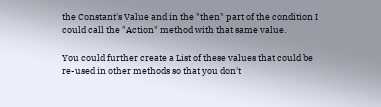the Constant's Value and in the "then" part of the condition I could call the "Action" method with that same value.

You could further create a List of these values that could be re-used in other methods so that you don't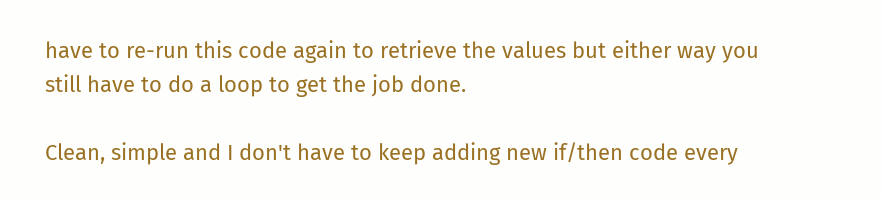have to re-run this code again to retrieve the values but either way you still have to do a loop to get the job done.

Clean, simple and I don't have to keep adding new if/then code every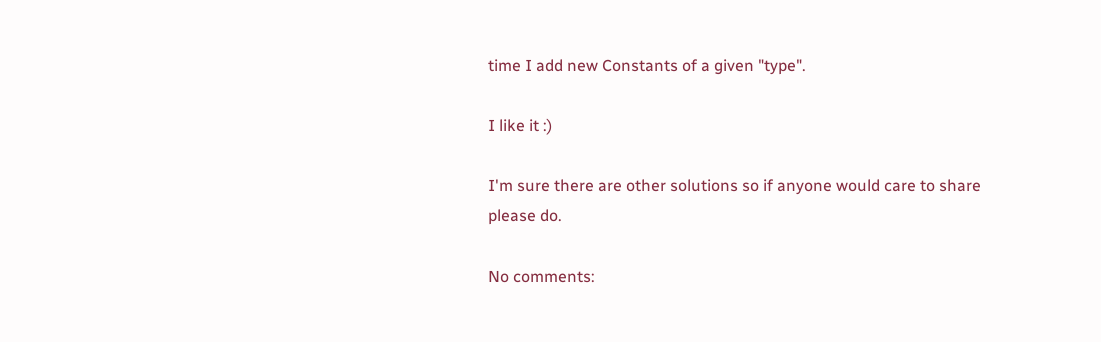time I add new Constants of a given "type".

I like it :)

I'm sure there are other solutions so if anyone would care to share please do.

No comments: